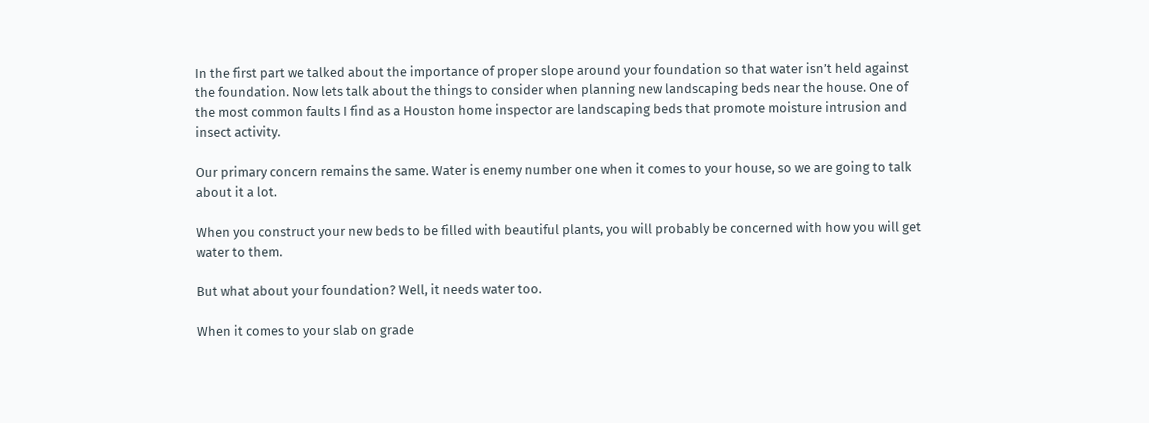In the first part we talked about the importance of proper slope around your foundation so that water isn’t held against the foundation. Now lets talk about the things to consider when planning new landscaping beds near the house. One of the most common faults I find as a Houston home inspector are landscaping beds that promote moisture intrusion and insect activity.

Our primary concern remains the same. Water is enemy number one when it comes to your house, so we are going to talk about it a lot.

When you construct your new beds to be filled with beautiful plants, you will probably be concerned with how you will get water to them.

But what about your foundation? Well, it needs water too.

When it comes to your slab on grade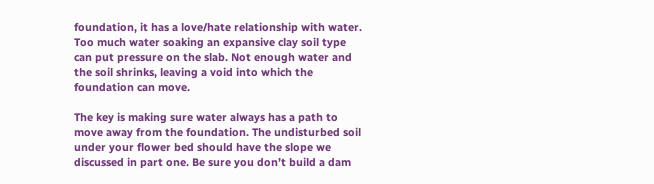foundation, it has a love/hate relationship with water. Too much water soaking an expansive clay soil type can put pressure on the slab. Not enough water and the soil shrinks, leaving a void into which the foundation can move.

The key is making sure water always has a path to move away from the foundation. The undisturbed soil under your flower bed should have the slope we discussed in part one. Be sure you don’t build a dam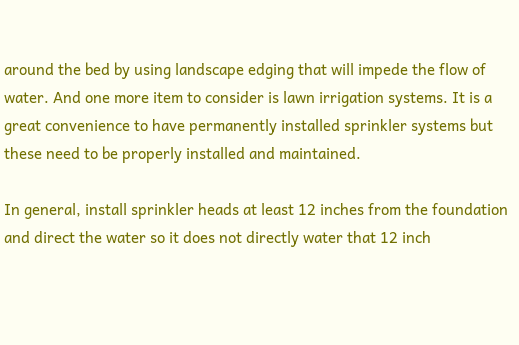around the bed by using landscape edging that will impede the flow of water. And one more item to consider is lawn irrigation systems. It is a great convenience to have permanently installed sprinkler systems but these need to be properly installed and maintained.

In general, install sprinkler heads at least 12 inches from the foundation and direct the water so it does not directly water that 12 inch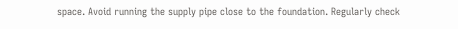space. Avoid running the supply pipe close to the foundation. Regularly check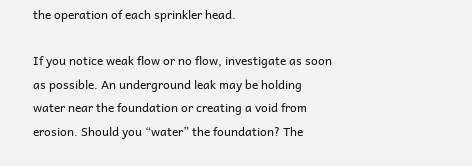the operation of each sprinkler head.

If you notice weak flow or no flow, investigate as soon as possible. An underground leak may be holding water near the foundation or creating a void from erosion. Should you “water” the foundation? The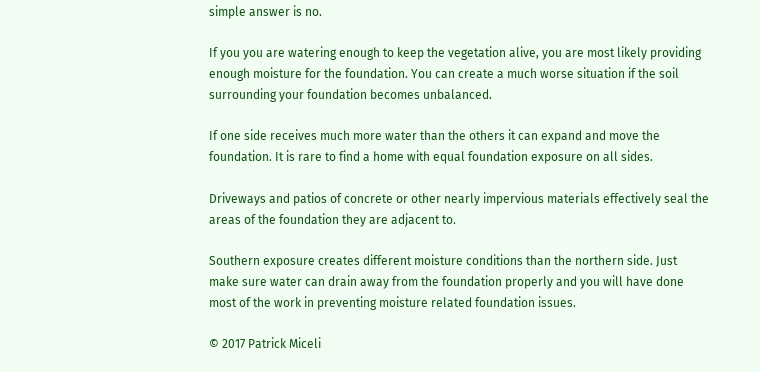simple answer is no.

If you you are watering enough to keep the vegetation alive, you are most likely providing enough moisture for the foundation. You can create a much worse situation if the soil surrounding your foundation becomes unbalanced.

If one side receives much more water than the others it can expand and move the foundation. It is rare to find a home with equal foundation exposure on all sides.

Driveways and patios of concrete or other nearly impervious materials effectively seal the areas of the foundation they are adjacent to.

Southern exposure creates different moisture conditions than the northern side. Just make sure water can drain away from the foundation properly and you will have done most of the work in preventing moisture related foundation issues.

© 2017 Patrick Miceli